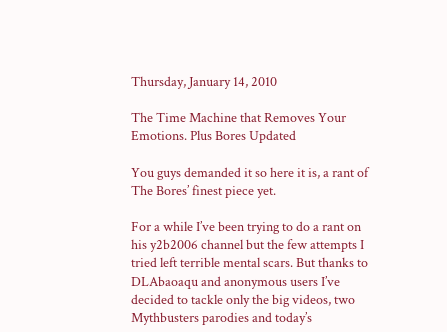Thursday, January 14, 2010

The Time Machine that Removes Your Emotions. Plus Bores Updated

You guys demanded it so here it is, a rant of The Bores’ finest piece yet.

For a while I’ve been trying to do a rant on his y2b2006 channel but the few attempts I tried left terrible mental scars. But thanks to DLAbaoaqu and anonymous users I’ve decided to tackle only the big videos, two Mythbusters parodies and today’s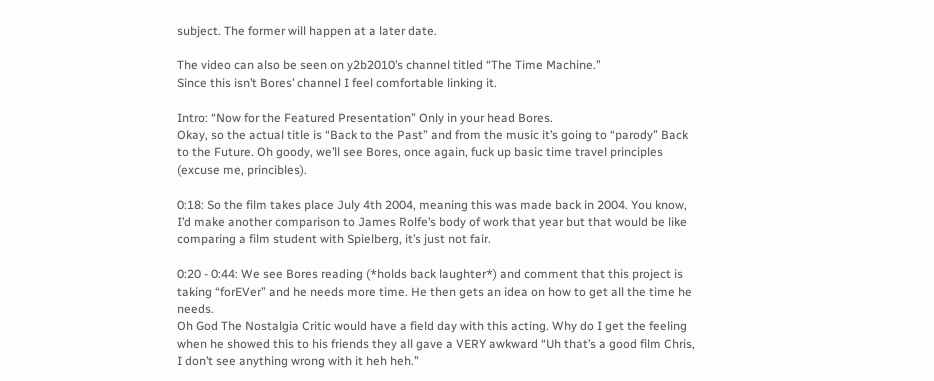subject. The former will happen at a later date.

The video can also be seen on y2b2010’s channel titled “The Time Machine.”
Since this isn’t Bores’ channel I feel comfortable linking it.

Intro: “Now for the Featured Presentation” Only in your head Bores.
Okay, so the actual title is “Back to the Past” and from the music it’s going to “parody” Back to the Future. Oh goody, we’ll see Bores, once again, fuck up basic time travel principles (excuse me, princibles).

0:18: So the film takes place July 4th 2004, meaning this was made back in 2004. You know, I’d make another comparison to James Rolfe’s body of work that year but that would be like comparing a film student with Spielberg, it’s just not fair.

0:20 - 0:44: We see Bores reading (*holds back laughter*) and comment that this project is taking “forEVer” and he needs more time. He then gets an idea on how to get all the time he needs.
Oh God The Nostalgia Critic would have a field day with this acting. Why do I get the feeling when he showed this to his friends they all gave a VERY awkward “Uh that’s a good film Chris, I don’t see anything wrong with it heh heh.”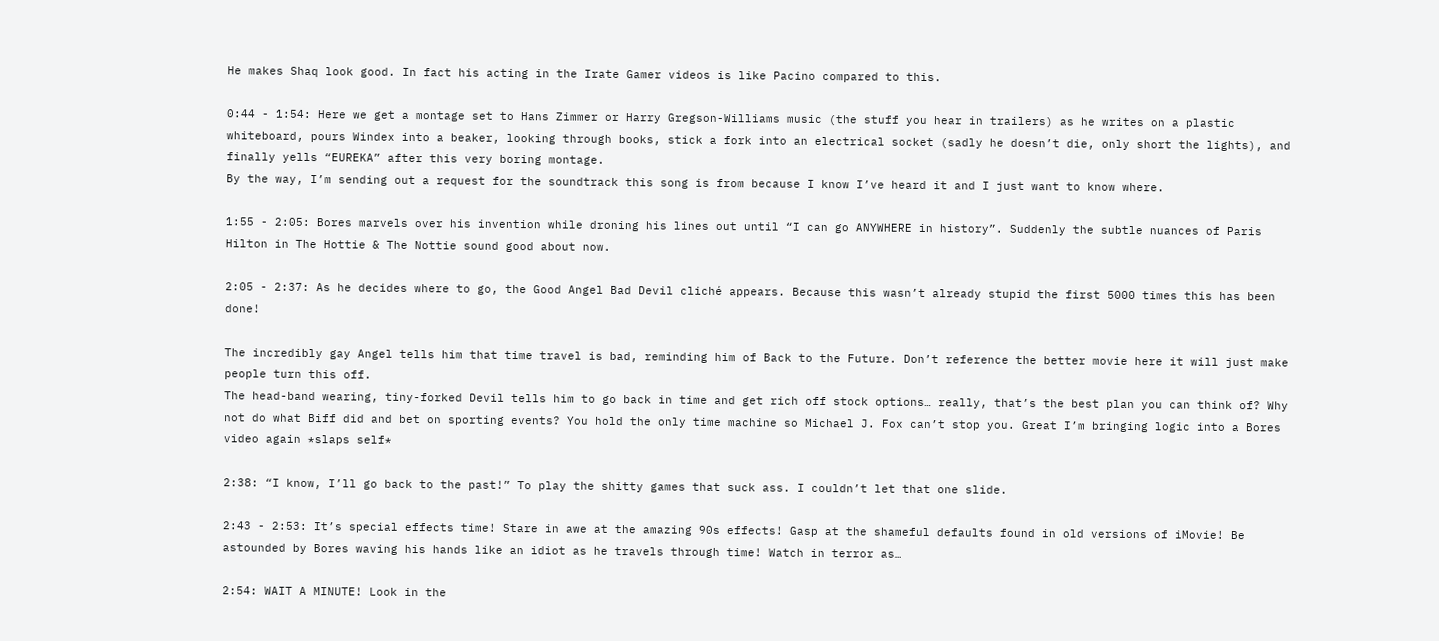He makes Shaq look good. In fact his acting in the Irate Gamer videos is like Pacino compared to this.

0:44 - 1:54: Here we get a montage set to Hans Zimmer or Harry Gregson-Williams music (the stuff you hear in trailers) as he writes on a plastic whiteboard, pours Windex into a beaker, looking through books, stick a fork into an electrical socket (sadly he doesn’t die, only short the lights), and finally yells “EUREKA” after this very boring montage.
By the way, I’m sending out a request for the soundtrack this song is from because I know I’ve heard it and I just want to know where.

1:55 - 2:05: Bores marvels over his invention while droning his lines out until “I can go ANYWHERE in history”. Suddenly the subtle nuances of Paris Hilton in The Hottie & The Nottie sound good about now.

2:05 - 2:37: As he decides where to go, the Good Angel Bad Devil cliché appears. Because this wasn’t already stupid the first 5000 times this has been done!

The incredibly gay Angel tells him that time travel is bad, reminding him of Back to the Future. Don’t reference the better movie here it will just make people turn this off.
The head-band wearing, tiny-forked Devil tells him to go back in time and get rich off stock options… really, that’s the best plan you can think of? Why not do what Biff did and bet on sporting events? You hold the only time machine so Michael J. Fox can’t stop you. Great I’m bringing logic into a Bores video again *slaps self*

2:38: “I know, I’ll go back to the past!” To play the shitty games that suck ass. I couldn’t let that one slide.

2:43 - 2:53: It’s special effects time! Stare in awe at the amazing 90s effects! Gasp at the shameful defaults found in old versions of iMovie! Be astounded by Bores waving his hands like an idiot as he travels through time! Watch in terror as…

2:54: WAIT A MINUTE! Look in the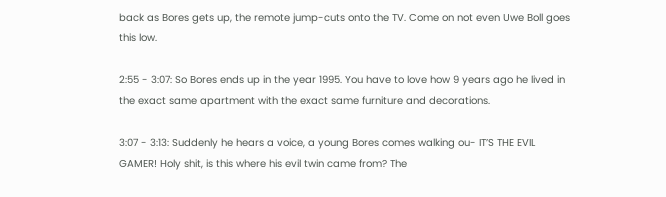back as Bores gets up, the remote jump-cuts onto the TV. Come on not even Uwe Boll goes this low.

2:55 - 3:07: So Bores ends up in the year 1995. You have to love how 9 years ago he lived in the exact same apartment with the exact same furniture and decorations.

3:07 - 3:13: Suddenly he hears a voice, a young Bores comes walking ou- IT’S THE EVIL GAMER! Holy shit, is this where his evil twin came from? The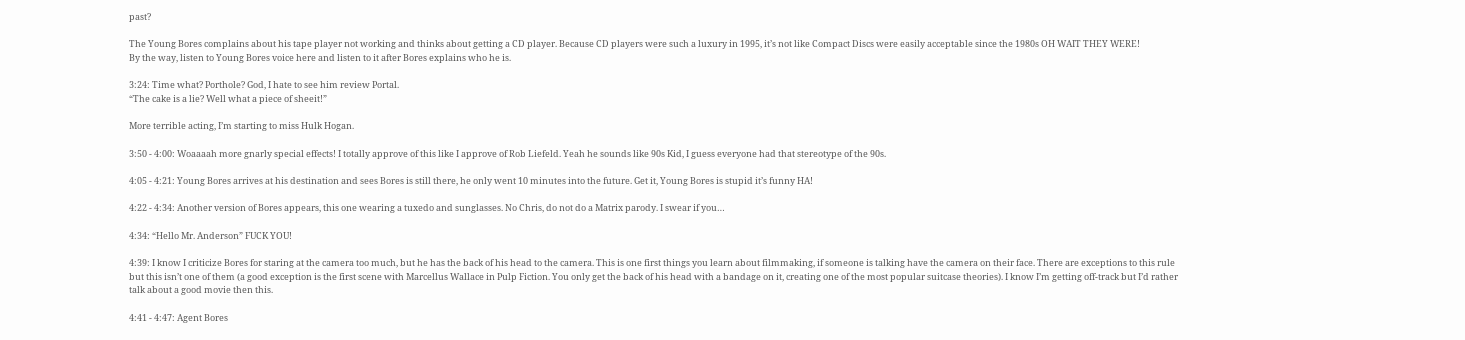past?

The Young Bores complains about his tape player not working and thinks about getting a CD player. Because CD players were such a luxury in 1995, it’s not like Compact Discs were easily acceptable since the 1980s OH WAIT THEY WERE!
By the way, listen to Young Bores voice here and listen to it after Bores explains who he is.

3:24: Time what? Porthole? God, I hate to see him review Portal.
“The cake is a lie? Well what a piece of sheeit!”

More terrible acting, I’m starting to miss Hulk Hogan.

3:50 - 4:00: Woaaaah more gnarly special effects! I totally approve of this like I approve of Rob Liefeld. Yeah he sounds like 90s Kid, I guess everyone had that stereotype of the 90s.

4:05 - 4:21: Young Bores arrives at his destination and sees Bores is still there, he only went 10 minutes into the future. Get it, Young Bores is stupid it’s funny HA!

4:22 - 4:34: Another version of Bores appears, this one wearing a tuxedo and sunglasses. No Chris, do not do a Matrix parody. I swear if you…

4:34: “Hello Mr. Anderson” FUCK YOU!

4:39: I know I criticize Bores for staring at the camera too much, but he has the back of his head to the camera. This is one first things you learn about filmmaking, if someone is talking have the camera on their face. There are exceptions to this rule but this isn’t one of them (a good exception is the first scene with Marcellus Wallace in Pulp Fiction. You only get the back of his head with a bandage on it, creating one of the most popular suitcase theories). I know I’m getting off-track but I’d rather talk about a good movie then this.

4:41 - 4:47: Agent Bores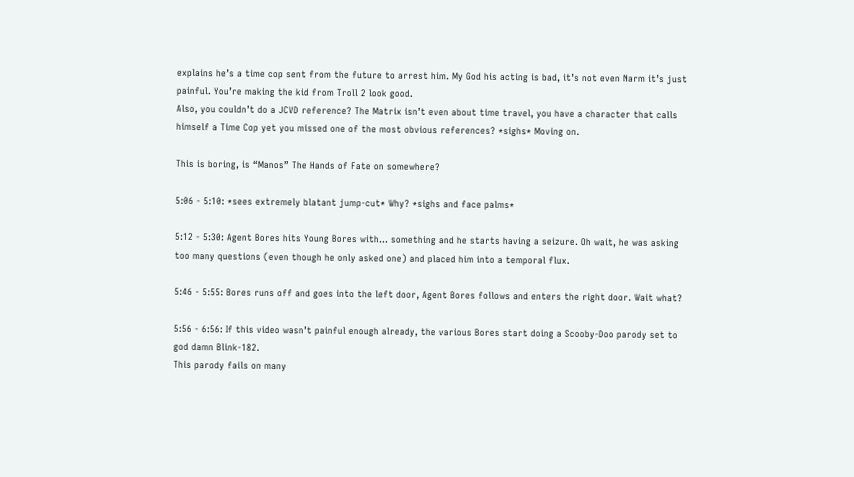explains he’s a time cop sent from the future to arrest him. My God his acting is bad, it’s not even Narm it’s just painful. You’re making the kid from Troll 2 look good.
Also, you couldn’t do a JCVD reference? The Matrix isn’t even about time travel, you have a character that calls himself a Time Cop yet you missed one of the most obvious references? *sighs* Moving on.

This is boring, is “Manos” The Hands of Fate on somewhere?

5:06 - 5:10: *sees extremely blatant jump-cut* Why? *sighs and face palms*

5:12 - 5:30: Agent Bores hits Young Bores with… something and he starts having a seizure. Oh wait, he was asking too many questions (even though he only asked one) and placed him into a temporal flux.

5:46 - 5:55: Bores runs off and goes into the left door, Agent Bores follows and enters the right door. Wait what?

5:56 - 6:56: If this video wasn’t painful enough already, the various Bores start doing a Scooby-Doo parody set to god damn Blink-182.
This parody fails on many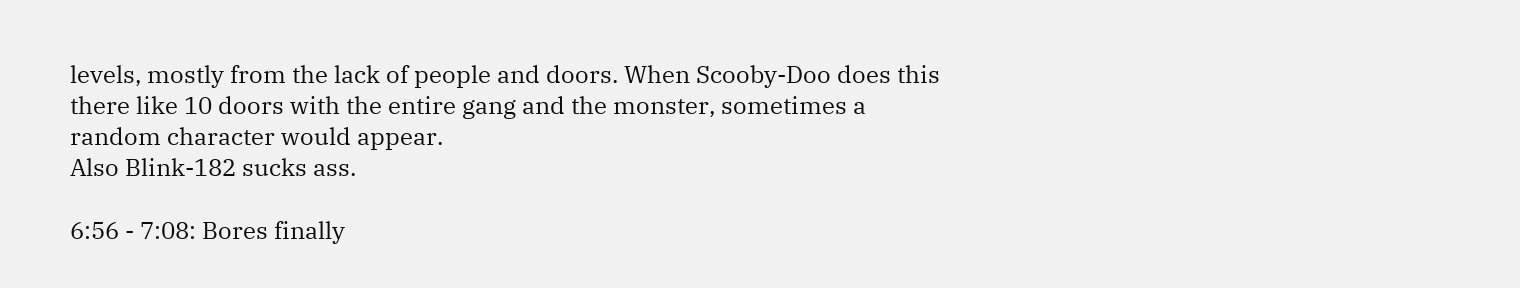levels, mostly from the lack of people and doors. When Scooby-Doo does this there like 10 doors with the entire gang and the monster, sometimes a random character would appear.
Also Blink-182 sucks ass.

6:56 - 7:08: Bores finally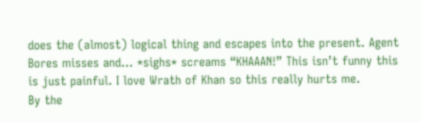does the (almost) logical thing and escapes into the present. Agent Bores misses and… *sighs* screams “KHAAAN!” This isn’t funny this is just painful. I love Wrath of Khan so this really hurts me.
By the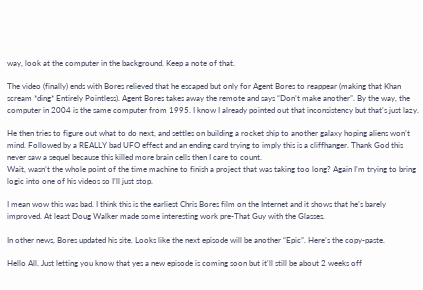way, look at the computer in the background. Keep a note of that.

The video (finally) ends with Bores relieved that he escaped but only for Agent Bores to reappear (making that Khan scream *ding* Entirely Pointless). Agent Bores takes away the remote and says “Don’t make another”. By the way, the computer in 2004 is the same computer from 1995. I know I already pointed out that inconsistency but that's just lazy.

He then tries to figure out what to do next, and settles on building a rocket ship to another galaxy hoping aliens won’t mind. Followed by a REALLY bad UFO effect and an ending card trying to imply this is a cliffhanger. Thank God this never saw a sequel because this killed more brain cells then I care to count.
Wait, wasn’t the whole point of the time machine to finish a project that was taking too long? Again I’m trying to bring logic into one of his videos so I’ll just stop.

I mean wow this was bad. I think this is the earliest Chris Bores film on the Internet and it shows that he’s barely improved. At least Doug Walker made some interesting work pre-That Guy with the Glasses.

In other news, Bores updated his site. Looks like the next episode will be another “Epic”. Here’s the copy-paste.

Hello All. Just letting you know that yes a new episode is coming soon but it'll still be about 2 weeks off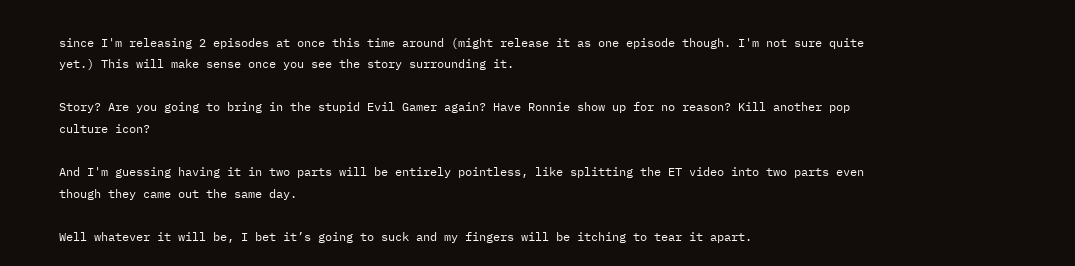since I'm releasing 2 episodes at once this time around (might release it as one episode though. I'm not sure quite yet.) This will make sense once you see the story surrounding it.

Story? Are you going to bring in the stupid Evil Gamer again? Have Ronnie show up for no reason? Kill another pop culture icon?

And I'm guessing having it in two parts will be entirely pointless, like splitting the ET video into two parts even though they came out the same day.

Well whatever it will be, I bet it’s going to suck and my fingers will be itching to tear it apart.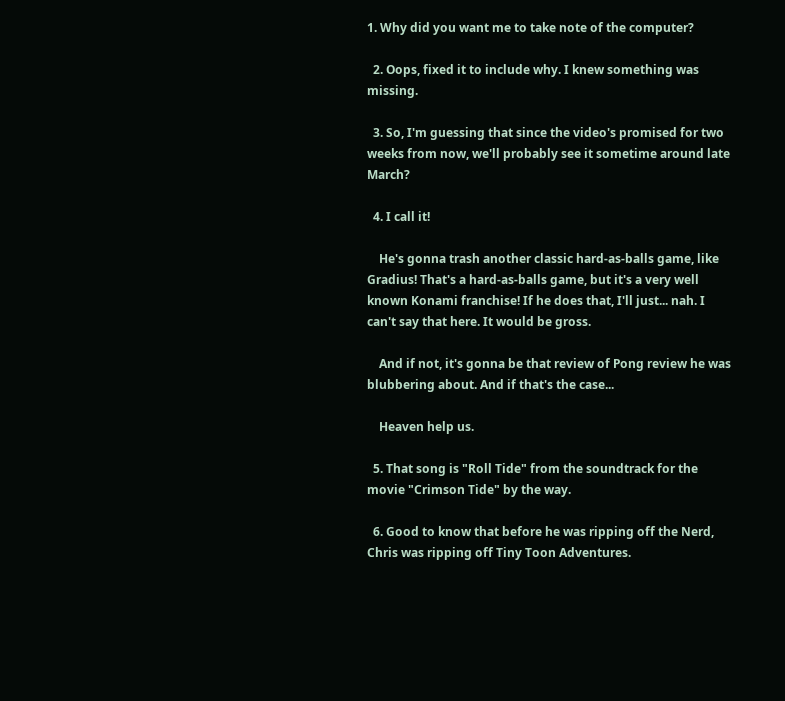1. Why did you want me to take note of the computer?

  2. Oops, fixed it to include why. I knew something was missing.

  3. So, I'm guessing that since the video's promised for two weeks from now, we'll probably see it sometime around late March?

  4. I call it!

    He's gonna trash another classic hard-as-balls game, like Gradius! That's a hard-as-balls game, but it's a very well known Konami franchise! If he does that, I'll just... nah. I can't say that here. It would be gross.

    And if not, it's gonna be that review of Pong review he was blubbering about. And if that's the case...

    Heaven help us.

  5. That song is "Roll Tide" from the soundtrack for the movie "Crimson Tide" by the way.

  6. Good to know that before he was ripping off the Nerd, Chris was ripping off Tiny Toon Adventures.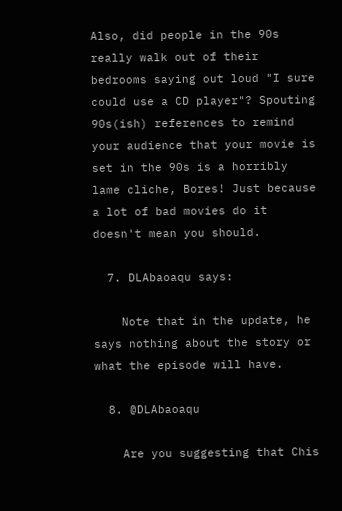Also, did people in the 90s really walk out of their bedrooms saying out loud "I sure could use a CD player"? Spouting 90s(ish) references to remind your audience that your movie is set in the 90s is a horribly lame cliche, Bores! Just because a lot of bad movies do it doesn't mean you should.

  7. DLAbaoaqu says:

    Note that in the update, he says nothing about the story or what the episode will have.

  8. @DLAbaoaqu

    Are you suggesting that Chis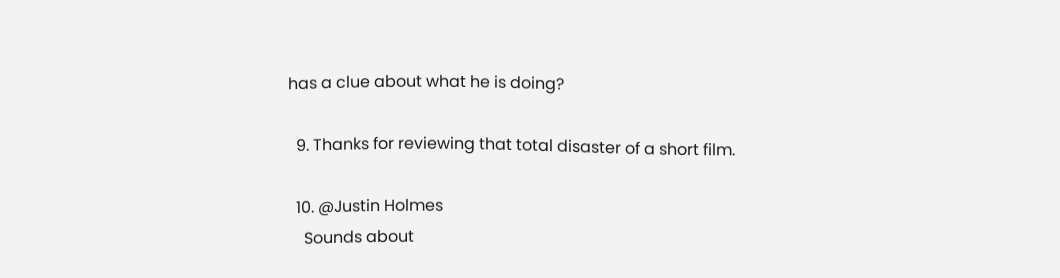has a clue about what he is doing?

  9. Thanks for reviewing that total disaster of a short film.

  10. @Justin Holmes
    Sounds about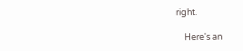right.

    Here's an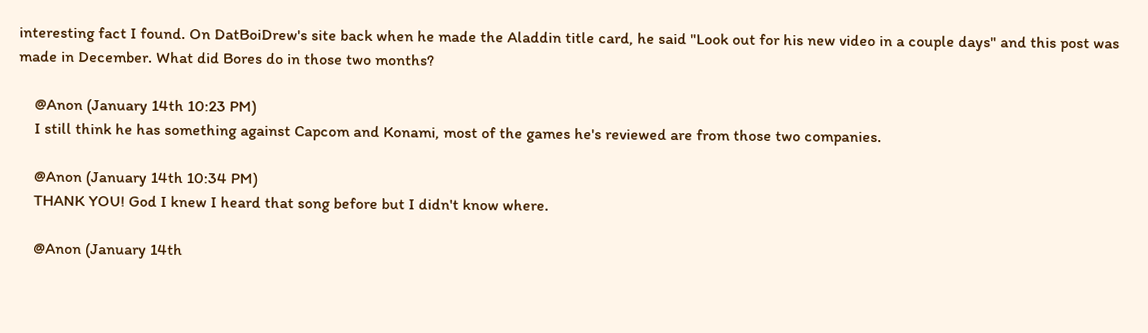interesting fact I found. On DatBoiDrew's site back when he made the Aladdin title card, he said "Look out for his new video in a couple days" and this post was made in December. What did Bores do in those two months?

    @Anon (January 14th 10:23 PM)
    I still think he has something against Capcom and Konami, most of the games he's reviewed are from those two companies.

    @Anon (January 14th 10:34 PM)
    THANK YOU! God I knew I heard that song before but I didn't know where.

    @Anon (January 14th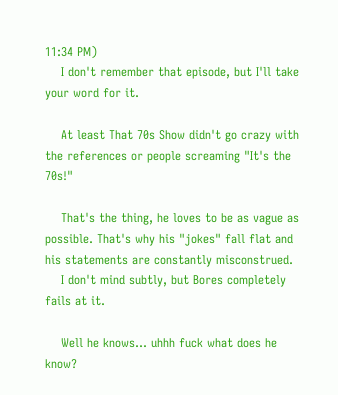11:34 PM)
    I don't remember that episode, but I'll take your word for it.

    At least That 70s Show didn't go crazy with the references or people screaming "It's the 70s!"

    That's the thing, he loves to be as vague as possible. That's why his "jokes" fall flat and his statements are constantly misconstrued.
    I don't mind subtly, but Bores completely fails at it.

    Well he knows... uhhh fuck what does he know?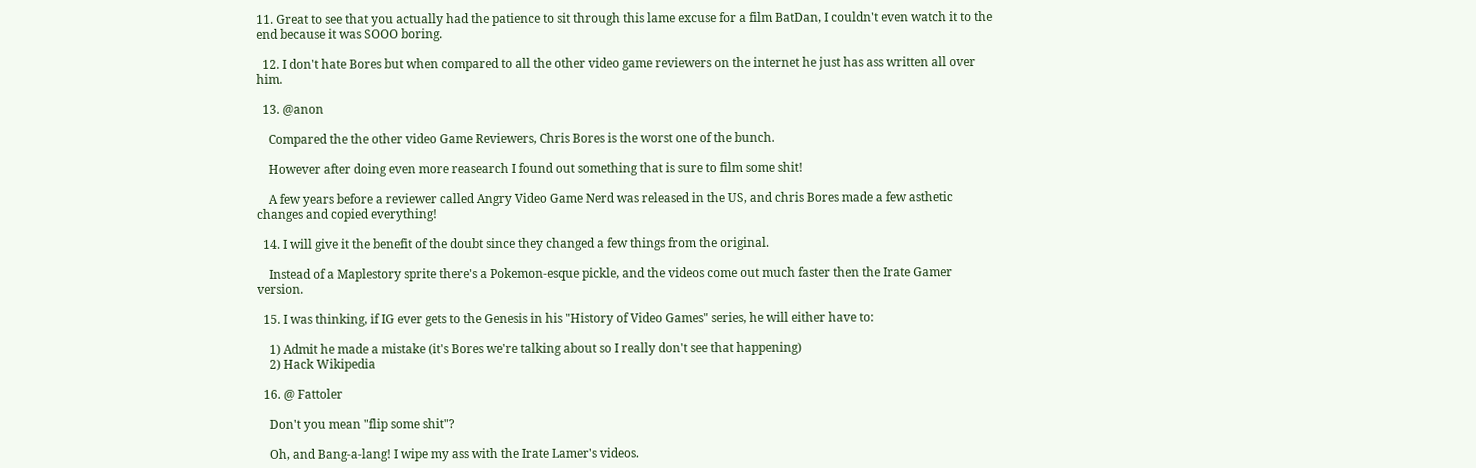11. Great to see that you actually had the patience to sit through this lame excuse for a film BatDan, I couldn't even watch it to the end because it was SOOO boring.

  12. I don't hate Bores but when compared to all the other video game reviewers on the internet he just has ass written all over him.

  13. @anon

    Compared the the other video Game Reviewers, Chris Bores is the worst one of the bunch.

    However after doing even more reasearch I found out something that is sure to film some shit!

    A few years before a reviewer called Angry Video Game Nerd was released in the US, and chris Bores made a few asthetic changes and copied everything!

  14. I will give it the benefit of the doubt since they changed a few things from the original.

    Instead of a Maplestory sprite there's a Pokemon-esque pickle, and the videos come out much faster then the Irate Gamer version.

  15. I was thinking, if IG ever gets to the Genesis in his "History of Video Games" series, he will either have to:

    1) Admit he made a mistake (it's Bores we're talking about so I really don't see that happening)
    2) Hack Wikipedia

  16. @ Fattoler

    Don't you mean "flip some shit"?

    Oh, and Bang-a-lang! I wipe my ass with the Irate Lamer's videos.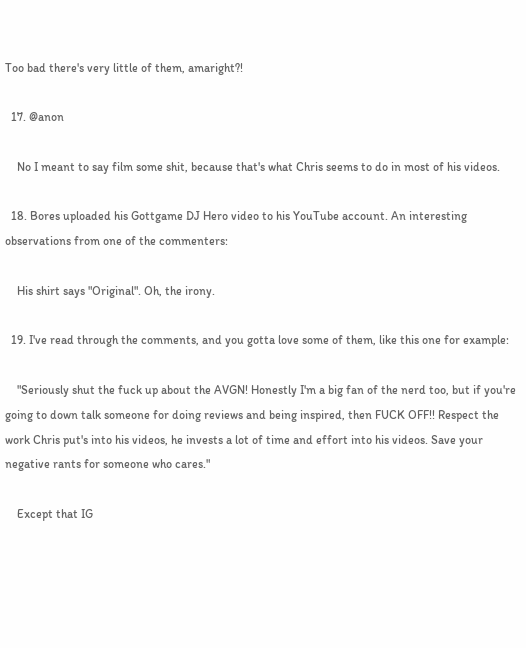Too bad there's very little of them, amaright?!

  17. @anon

    No I meant to say film some shit, because that's what Chris seems to do in most of his videos.

  18. Bores uploaded his Gottgame DJ Hero video to his YouTube account. An interesting observations from one of the commenters:

    His shirt says "Original". Oh, the irony.

  19. I've read through the comments, and you gotta love some of them, like this one for example:

    "Seriously shut the fuck up about the AVGN! Honestly I'm a big fan of the nerd too, but if you're going to down talk someone for doing reviews and being inspired, then FUCK OFF!! Respect the work Chris put's into his videos, he invests a lot of time and effort into his videos. Save your negative rants for someone who cares."

    Except that IG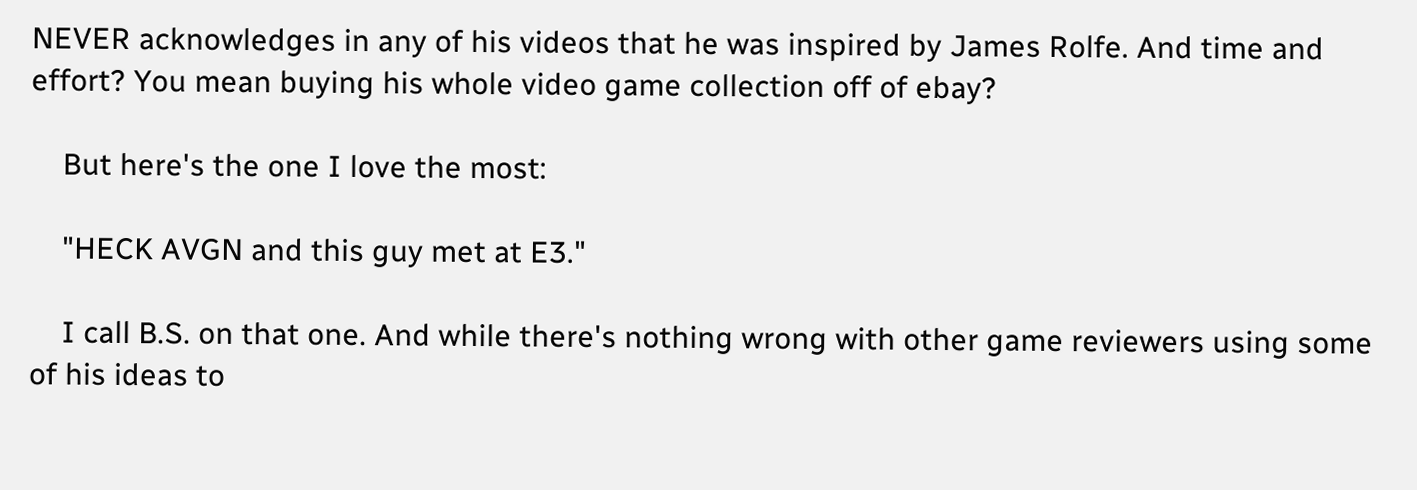NEVER acknowledges in any of his videos that he was inspired by James Rolfe. And time and effort? You mean buying his whole video game collection off of ebay?

    But here's the one I love the most:

    "HECK AVGN and this guy met at E3."

    I call B.S. on that one. And while there's nothing wrong with other game reviewers using some of his ideas to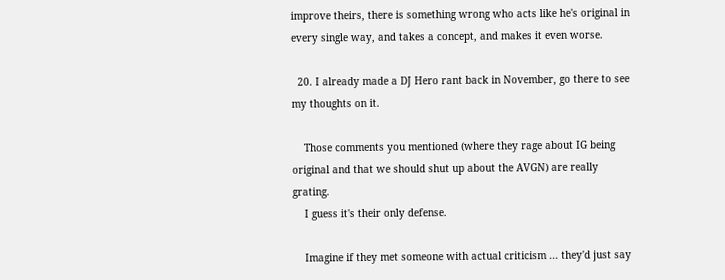improve theirs, there is something wrong who acts like he's original in every single way, and takes a concept, and makes it even worse.

  20. I already made a DJ Hero rant back in November, go there to see my thoughts on it.

    Those comments you mentioned (where they rage about IG being original and that we should shut up about the AVGN) are really grating.
    I guess it's their only defense.

    Imagine if they met someone with actual criticism ... they'd just say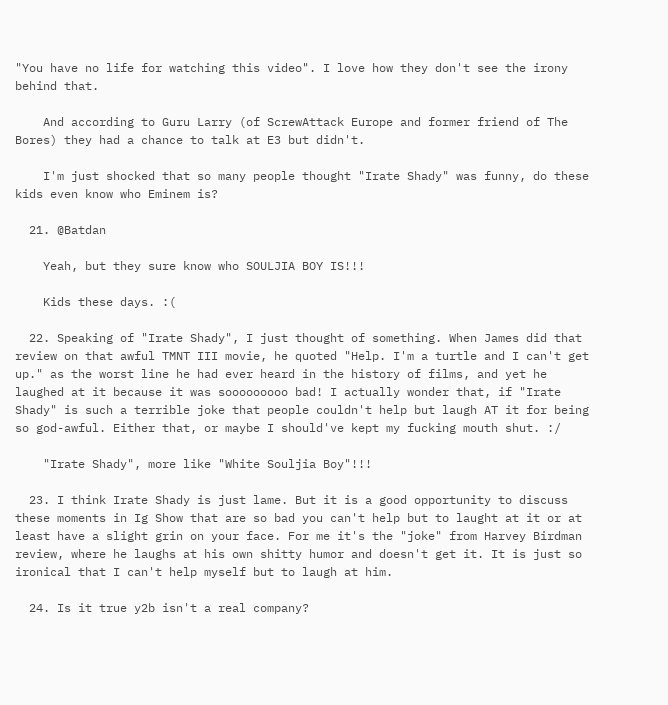"You have no life for watching this video". I love how they don't see the irony behind that.

    And according to Guru Larry (of ScrewAttack Europe and former friend of The Bores) they had a chance to talk at E3 but didn't.

    I'm just shocked that so many people thought "Irate Shady" was funny, do these kids even know who Eminem is?

  21. @Batdan

    Yeah, but they sure know who SOULJIA BOY IS!!!

    Kids these days. :(

  22. Speaking of "Irate Shady", I just thought of something. When James did that review on that awful TMNT III movie, he quoted "Help. I'm a turtle and I can't get up." as the worst line he had ever heard in the history of films, and yet he laughed at it because it was sooooooooo bad! I actually wonder that, if "Irate Shady" is such a terrible joke that people couldn't help but laugh AT it for being so god-awful. Either that, or maybe I should've kept my fucking mouth shut. :/

    "Irate Shady", more like "White Souljia Boy"!!!

  23. I think Irate Shady is just lame. But it is a good opportunity to discuss these moments in Ig Show that are so bad you can't help but to laught at it or at least have a slight grin on your face. For me it's the "joke" from Harvey Birdman review, where he laughs at his own shitty humor and doesn't get it. It is just so ironical that I can't help myself but to laugh at him.

  24. Is it true y2b isn't a real company?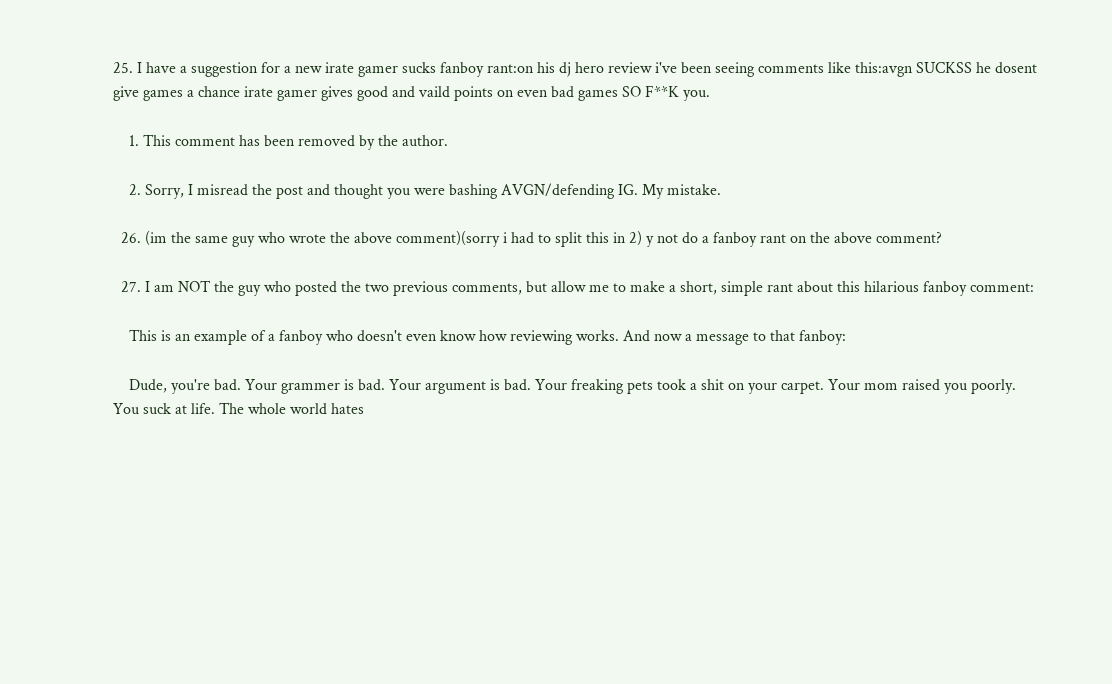25. I have a suggestion for a new irate gamer sucks fanboy rant:on his dj hero review i've been seeing comments like this:avgn SUCKSS he dosent give games a chance irate gamer gives good and vaild points on even bad games SO F**K you.

    1. This comment has been removed by the author.

    2. Sorry, I misread the post and thought you were bashing AVGN/defending IG. My mistake.

  26. (im the same guy who wrote the above comment)(sorry i had to split this in 2) y not do a fanboy rant on the above comment?

  27. I am NOT the guy who posted the two previous comments, but allow me to make a short, simple rant about this hilarious fanboy comment:

    This is an example of a fanboy who doesn't even know how reviewing works. And now a message to that fanboy:

    Dude, you're bad. Your grammer is bad. Your argument is bad. Your freaking pets took a shit on your carpet. Your mom raised you poorly. You suck at life. The whole world hates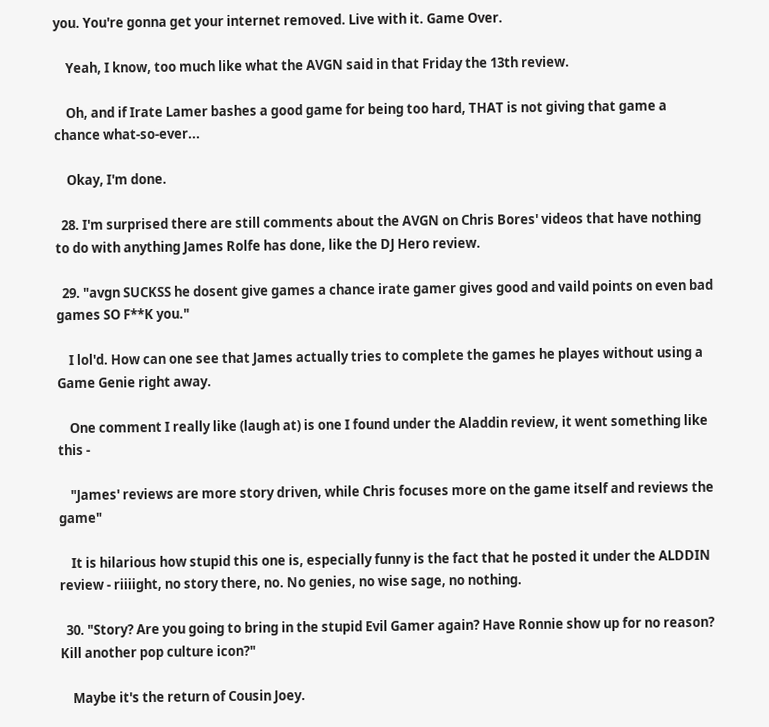you. You're gonna get your internet removed. Live with it. Game Over.

    Yeah, I know, too much like what the AVGN said in that Friday the 13th review.

    Oh, and if Irate Lamer bashes a good game for being too hard, THAT is not giving that game a chance what-so-ever...

    Okay, I'm done.

  28. I'm surprised there are still comments about the AVGN on Chris Bores' videos that have nothing to do with anything James Rolfe has done, like the DJ Hero review.

  29. "avgn SUCKSS he dosent give games a chance irate gamer gives good and vaild points on even bad games SO F**K you."

    I lol'd. How can one see that James actually tries to complete the games he playes without using a Game Genie right away.

    One comment I really like (laugh at) is one I found under the Aladdin review, it went something like this -

    "James' reviews are more story driven, while Chris focuses more on the game itself and reviews the game"

    It is hilarious how stupid this one is, especially funny is the fact that he posted it under the ALDDIN review - riiiight, no story there, no. No genies, no wise sage, no nothing.

  30. "Story? Are you going to bring in the stupid Evil Gamer again? Have Ronnie show up for no reason? Kill another pop culture icon?"

    Maybe it's the return of Cousin Joey.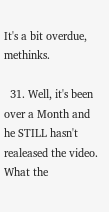It's a bit overdue, methinks.

  31. Well, it's been over a Month and he STILL hasn't realeased the video. What the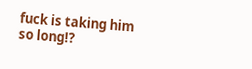fuck is taking him so long!?